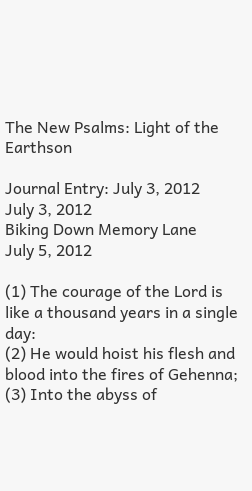The New Psalms: Light of the Earthson

Journal Entry: July 3, 2012
July 3, 2012
Biking Down Memory Lane
July 5, 2012

(1) The courage of the Lord is like a thousand years in a single day:
(2) He would hoist his flesh and blood into the fires of Gehenna;
(3) Into the abyss of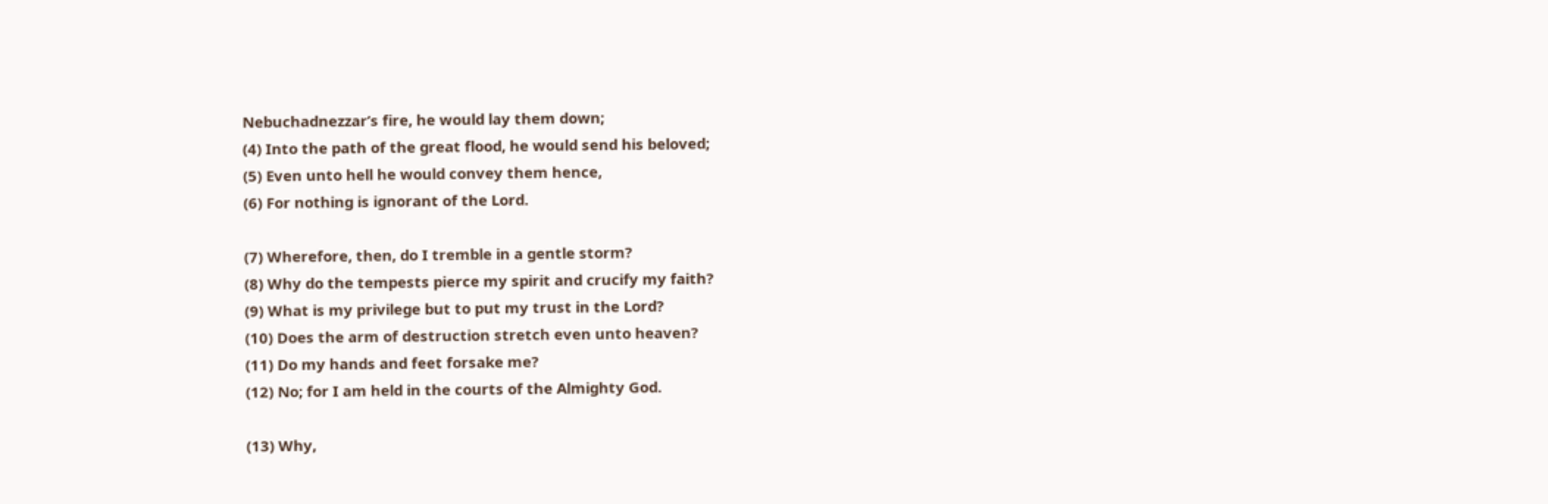Nebuchadnezzar’s fire, he would lay them down;
(4) Into the path of the great flood, he would send his beloved;
(5) Even unto hell he would convey them hence,
(6) For nothing is ignorant of the Lord.

(7) Wherefore, then, do I tremble in a gentle storm?
(8) Why do the tempests pierce my spirit and crucify my faith?
(9) What is my privilege but to put my trust in the Lord?
(10) Does the arm of destruction stretch even unto heaven?
(11) Do my hands and feet forsake me?
(12) No; for I am held in the courts of the Almighty God.

(13) Why,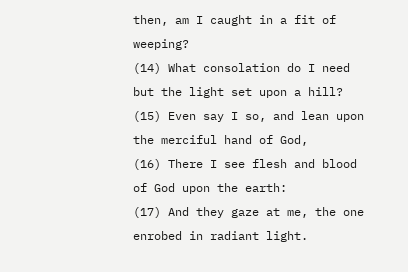then, am I caught in a fit of weeping?
(14) What consolation do I need but the light set upon a hill?
(15) Even say I so, and lean upon the merciful hand of God,
(16) There I see flesh and blood of God upon the earth:
(17) And they gaze at me, the one enrobed in radiant light.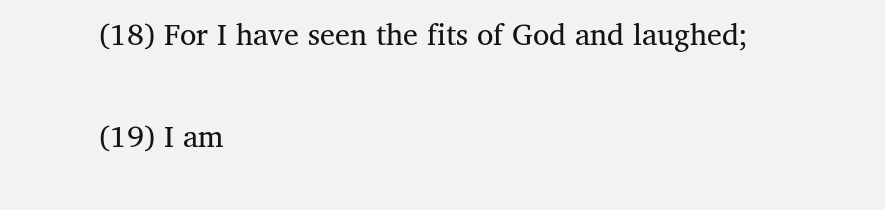(18) For I have seen the fits of God and laughed;

(19) I am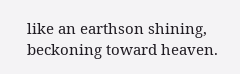like an earthson shining, beckoning toward heaven.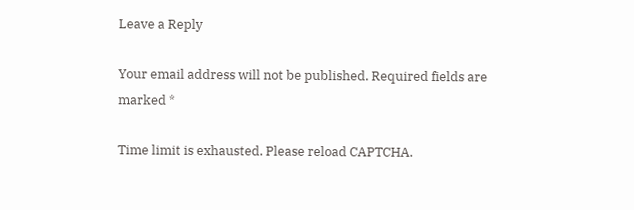Leave a Reply

Your email address will not be published. Required fields are marked *

Time limit is exhausted. Please reload CAPTCHA.